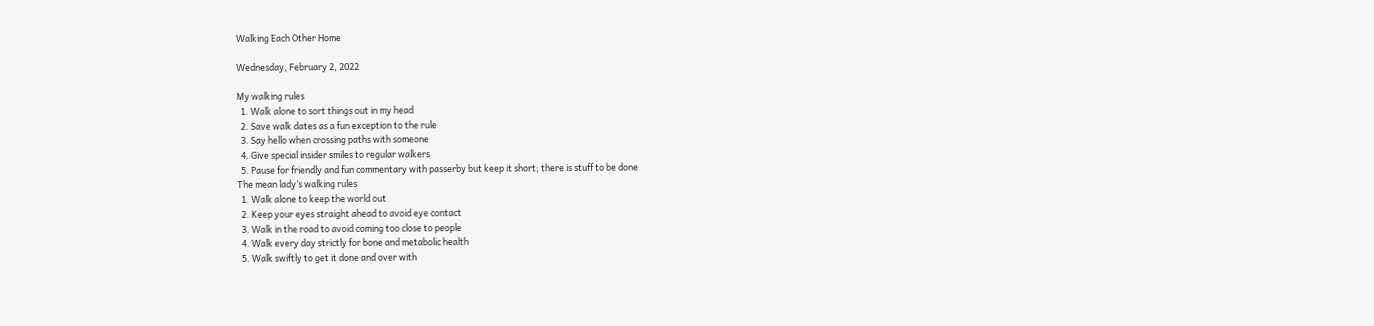Walking Each Other Home

Wednesday, February 2, 2022

My walking rules
  1. Walk alone to sort things out in my head
  2. Save walk dates as a fun exception to the rule
  3. Say hello when crossing paths with someone
  4. Give special insider smiles to regular walkers
  5. Pause for friendly and fun commentary with passerby but keep it short; there is stuff to be done
The mean lady’s walking rules
  1. Walk alone to keep the world out
  2. Keep your eyes straight ahead to avoid eye contact
  3. Walk in the road to avoid coming too close to people
  4. Walk every day strictly for bone and metabolic health
  5. Walk swiftly to get it done and over with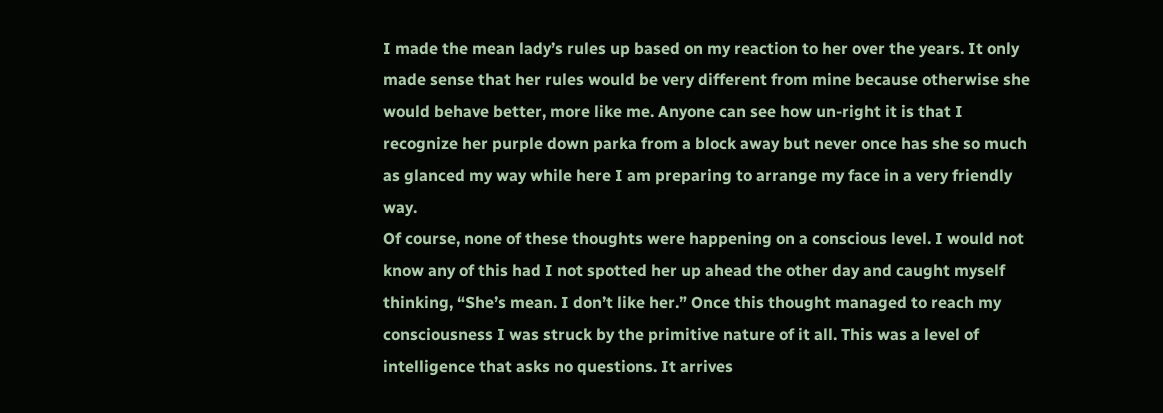I made the mean lady’s rules up based on my reaction to her over the years. It only made sense that her rules would be very different from mine because otherwise she would behave better, more like me. Anyone can see how un-right it is that I recognize her purple down parka from a block away but never once has she so much as glanced my way while here I am preparing to arrange my face in a very friendly way.
Of course, none of these thoughts were happening on a conscious level. I would not know any of this had I not spotted her up ahead the other day and caught myself thinking, “She’s mean. I don’t like her.” Once this thought managed to reach my consciousness I was struck by the primitive nature of it all. This was a level of intelligence that asks no questions. It arrives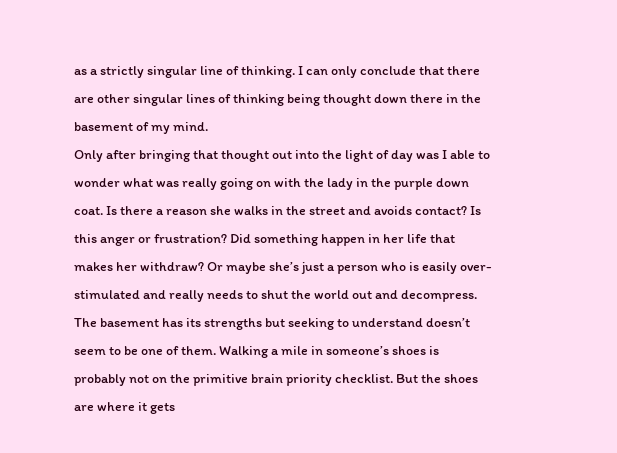as a strictly singular line of thinking. I can only conclude that there are other singular lines of thinking being thought down there in the basement of my mind.
Only after bringing that thought out into the light of day was I able to wonder what was really going on with the lady in the purple down coat. Is there a reason she walks in the street and avoids contact? Is this anger or frustration? Did something happen in her life that makes her withdraw? Or maybe she’s just a person who is easily over-stimulated and really needs to shut the world out and decompress.
The basement has its strengths but seeking to understand doesn’t seem to be one of them. Walking a mile in someone’s shoes is probably not on the primitive brain priority checklist. But the shoes are where it gets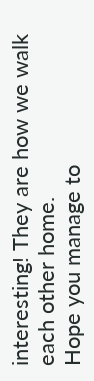interesting! They are how we walk each other home.
Hope you manage to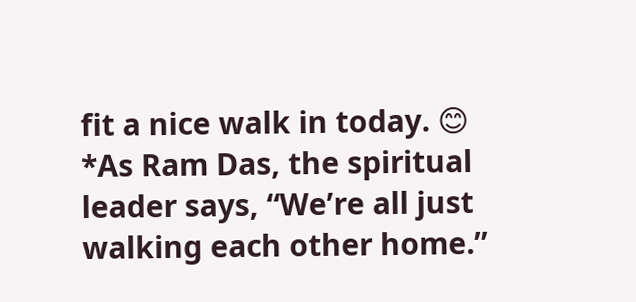fit a nice walk in today. 😊
*As Ram Das, the spiritual leader says, “We’re all just walking each other home.”